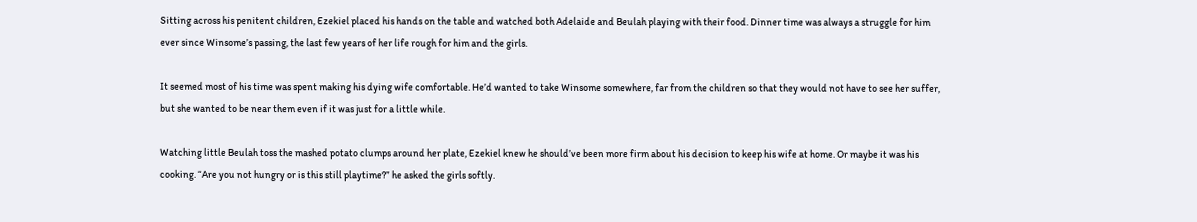Sitting across his penitent children, Ezekiel placed his hands on the table and watched both Adelaide and Beulah playing with their food. Dinner time was always a struggle for him ever since Winsome’s passing, the last few years of her life rough for him and the girls.

It seemed most of his time was spent making his dying wife comfortable. He’d wanted to take Winsome somewhere, far from the children so that they would not have to see her suffer, but she wanted to be near them even if it was just for a little while.

Watching little Beulah toss the mashed potato clumps around her plate, Ezekiel knew he should’ve been more firm about his decision to keep his wife at home. Or maybe it was his cooking. “Are you not hungry or is this still playtime?” he asked the girls softly.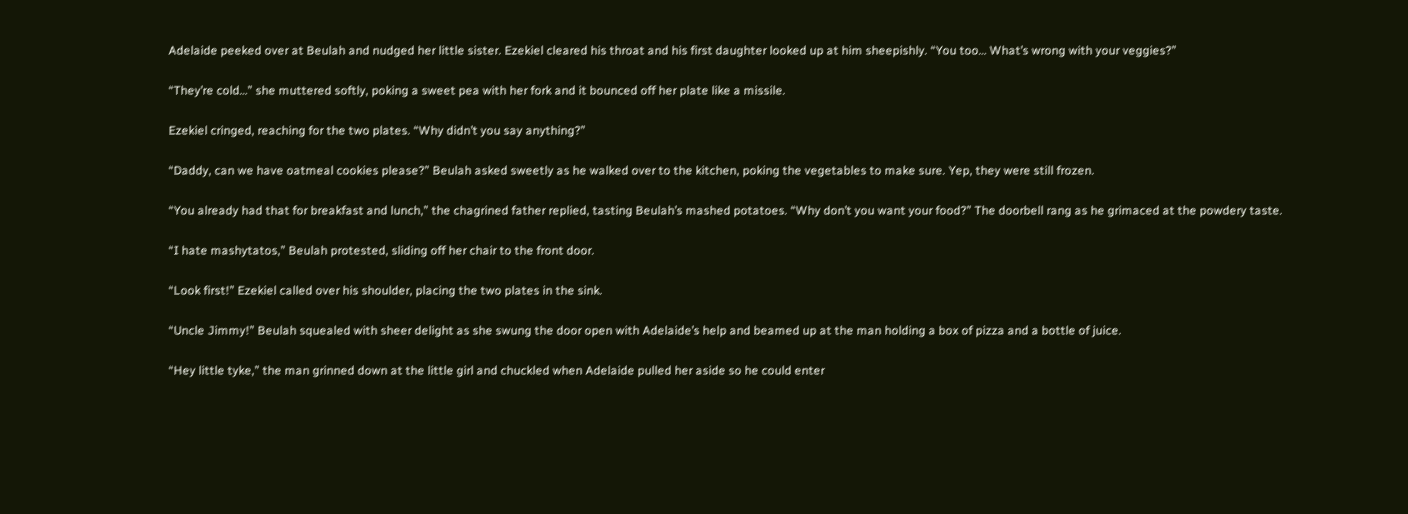Adelaide peeked over at Beulah and nudged her little sister. Ezekiel cleared his throat and his first daughter looked up at him sheepishly. “You too… What’s wrong with your veggies?”

“They’re cold…” she muttered softly, poking a sweet pea with her fork and it bounced off her plate like a missile.

Ezekiel cringed, reaching for the two plates. “Why didn’t you say anything?”

“Daddy, can we have oatmeal cookies please?” Beulah asked sweetly as he walked over to the kitchen, poking the vegetables to make sure. Yep, they were still frozen.

“You already had that for breakfast and lunch,” the chagrined father replied, tasting Beulah’s mashed potatoes. “Why don’t you want your food?” The doorbell rang as he grimaced at the powdery taste.

“I hate mashytatos,” Beulah protested, sliding off her chair to the front door.

“Look first!” Ezekiel called over his shoulder, placing the two plates in the sink.

“Uncle Jimmy!” Beulah squealed with sheer delight as she swung the door open with Adelaide’s help and beamed up at the man holding a box of pizza and a bottle of juice.

“Hey little tyke,” the man grinned down at the little girl and chuckled when Adelaide pulled her aside so he could enter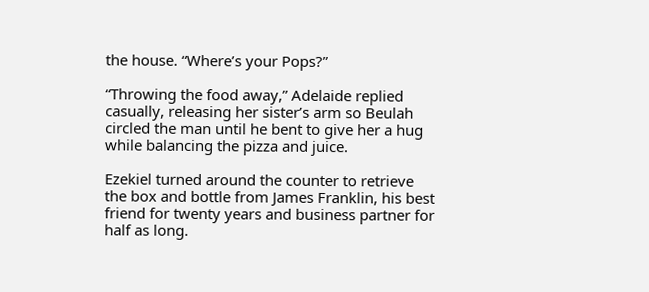the house. “Where’s your Pops?”

“Throwing the food away,” Adelaide replied casually, releasing her sister’s arm so Beulah circled the man until he bent to give her a hug while balancing the pizza and juice.

Ezekiel turned around the counter to retrieve the box and bottle from James Franklin, his best friend for twenty years and business partner for half as long.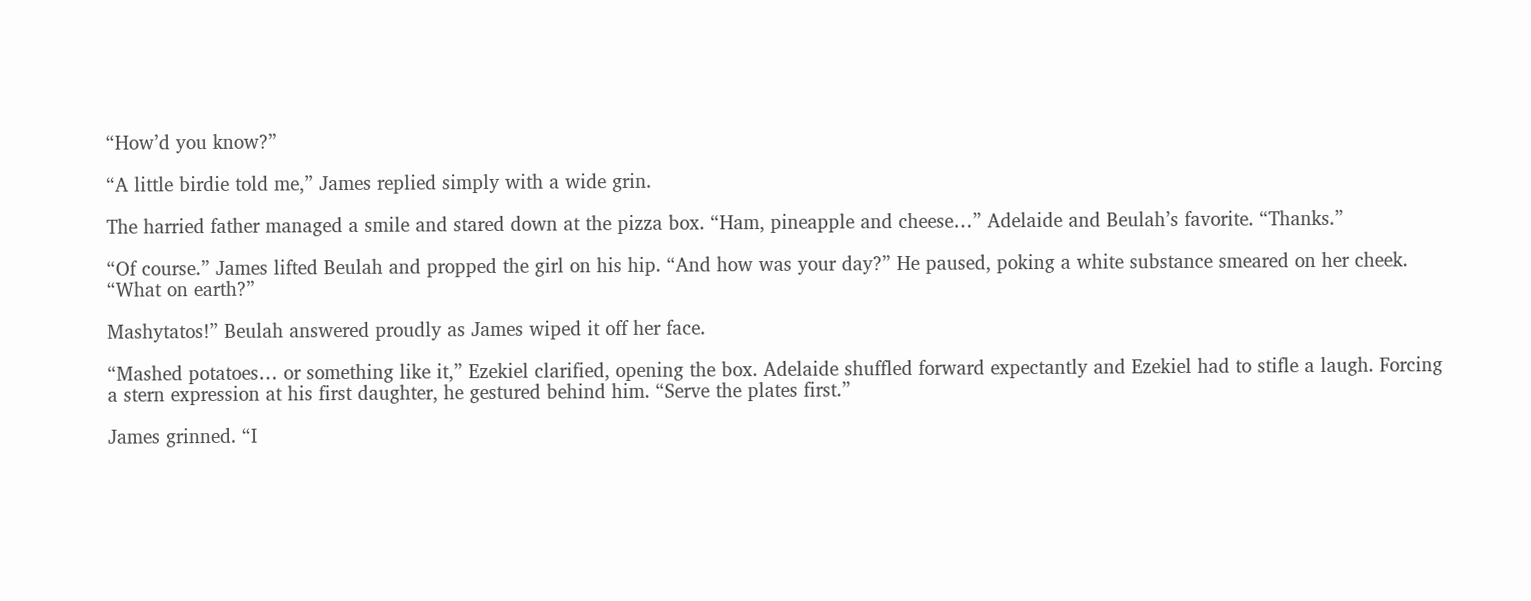“How’d you know?”

“A little birdie told me,” James replied simply with a wide grin.

The harried father managed a smile and stared down at the pizza box. “Ham, pineapple and cheese…” Adelaide and Beulah’s favorite. “Thanks.”

“Of course.” James lifted Beulah and propped the girl on his hip. “And how was your day?” He paused, poking a white substance smeared on her cheek. “What on earth?”

Mashytatos!” Beulah answered proudly as James wiped it off her face.

“Mashed potatoes… or something like it,” Ezekiel clarified, opening the box. Adelaide shuffled forward expectantly and Ezekiel had to stifle a laugh. Forcing a stern expression at his first daughter, he gestured behind him. “Serve the plates first.”

James grinned. “I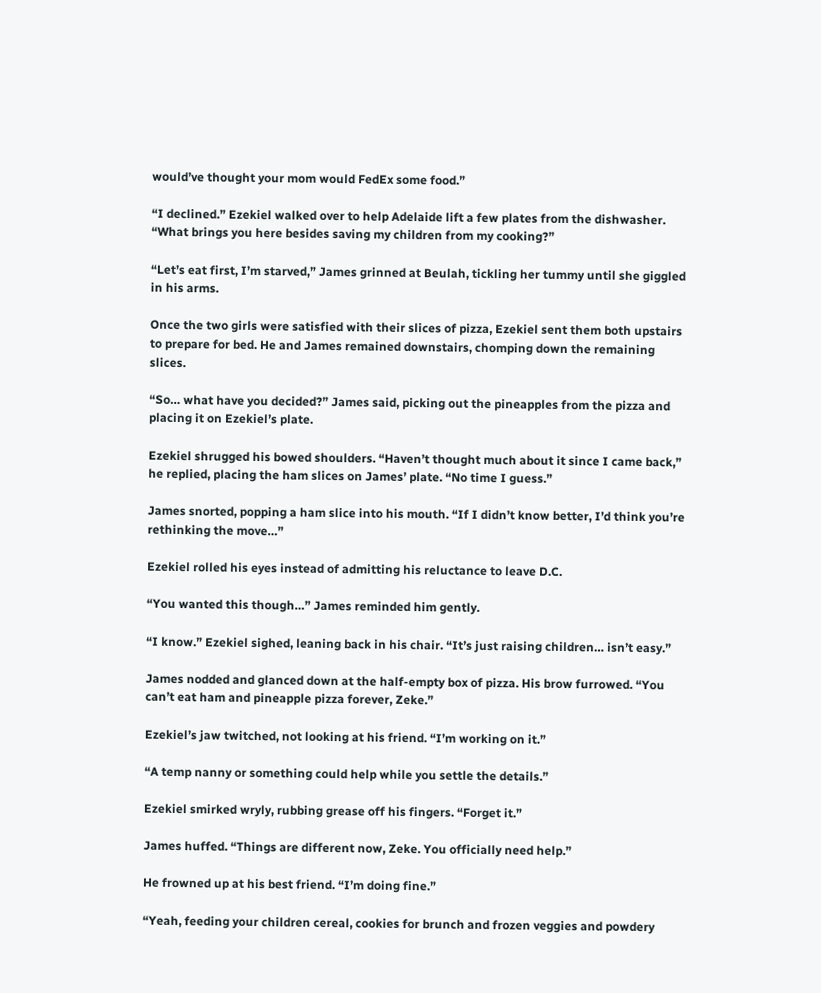would’ve thought your mom would FedEx some food.”

“I declined.” Ezekiel walked over to help Adelaide lift a few plates from the dishwasher. “What brings you here besides saving my children from my cooking?”

“Let’s eat first, I’m starved,” James grinned at Beulah, tickling her tummy until she giggled in his arms.

Once the two girls were satisfied with their slices of pizza, Ezekiel sent them both upstairs to prepare for bed. He and James remained downstairs, chomping down the remaining slices.

“So… what have you decided?” James said, picking out the pineapples from the pizza and placing it on Ezekiel’s plate.

Ezekiel shrugged his bowed shoulders. “Haven’t thought much about it since I came back,” he replied, placing the ham slices on James’ plate. “No time I guess.”

James snorted, popping a ham slice into his mouth. “If I didn’t know better, I’d think you’re rethinking the move…”

Ezekiel rolled his eyes instead of admitting his reluctance to leave D.C.

“You wanted this though…” James reminded him gently.

“I know.” Ezekiel sighed, leaning back in his chair. “It’s just raising children… isn’t easy.”

James nodded and glanced down at the half-empty box of pizza. His brow furrowed. “You can’t eat ham and pineapple pizza forever, Zeke.”

Ezekiel’s jaw twitched, not looking at his friend. “I’m working on it.”

“A temp nanny or something could help while you settle the details.”

Ezekiel smirked wryly, rubbing grease off his fingers. “Forget it.”

James huffed. “Things are different now, Zeke. You officially need help.”

He frowned up at his best friend. “I’m doing fine.”

“Yeah, feeding your children cereal, cookies for brunch and frozen veggies and powdery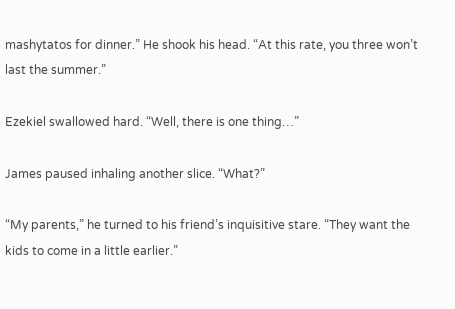mashytatos for dinner.” He shook his head. “At this rate, you three won’t last the summer.”

Ezekiel swallowed hard. “Well, there is one thing…”

James paused inhaling another slice. “What?”

“My parents,” he turned to his friend’s inquisitive stare. “They want the kids to come in a little earlier.”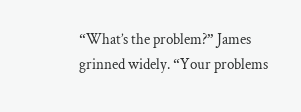“What’s the problem?” James grinned widely. “Your problems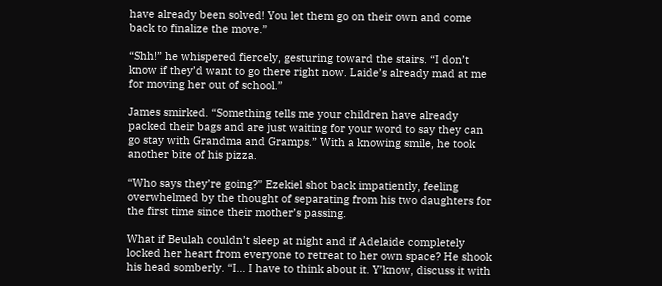have already been solved! You let them go on their own and come back to finalize the move.”

“Shh!” he whispered fiercely, gesturing toward the stairs. “I don’t know if they’d want to go there right now. Laide’s already mad at me for moving her out of school.”

James smirked. “Something tells me your children have already packed their bags and are just waiting for your word to say they can go stay with Grandma and Gramps.” With a knowing smile, he took another bite of his pizza.

“Who says they’re going?” Ezekiel shot back impatiently, feeling overwhelmed by the thought of separating from his two daughters for the first time since their mother’s passing.

What if Beulah couldn’t sleep at night and if Adelaide completely locked her heart from everyone to retreat to her own space? He shook his head somberly. “I… I have to think about it. Y’know, discuss it with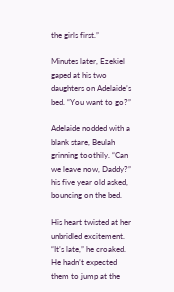the girls first.”

Minutes later, Ezekiel gaped at his two daughters on Adelaide’s bed. “You want to go?”

Adelaide nodded with a blank stare, Beulah grinning toothily. “Can we leave now, Daddy?” his five year old asked, bouncing on the bed.

His heart twisted at her unbridled excitement. “It’s late,” he croaked. He hadn’t expected them to jump at the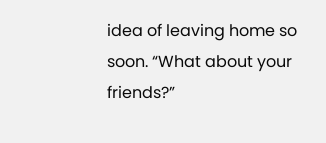idea of leaving home so soon. “What about your friends?”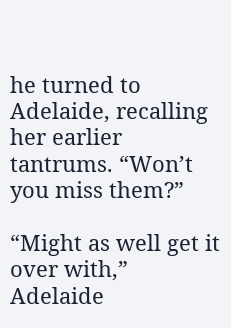he turned to Adelaide, recalling her earlier tantrums. “Won’t you miss them?”

“Might as well get it over with,” Adelaide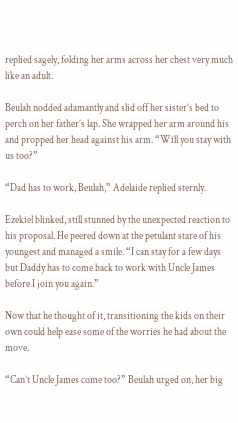replied sagely, folding her arms across her chest very much like an adult.

Beulah nodded adamantly and slid off her sister’s bed to perch on her father’s lap. She wrapped her arm around his and propped her head against his arm. “Will you stay with us too?”

“Dad has to work, Beulah,” Adelaide replied sternly.

Ezekiel blinked, still stunned by the unexpected reaction to his proposal. He peered down at the petulant stare of his youngest and managed a smile. “I can stay for a few days but Daddy has to come back to work with Uncle James before I join you again.”

Now that he thought of it, transitioning the kids on their own could help ease some of the worries he had about the move.

“Can’t Uncle James come too?” Beulah urged on, her big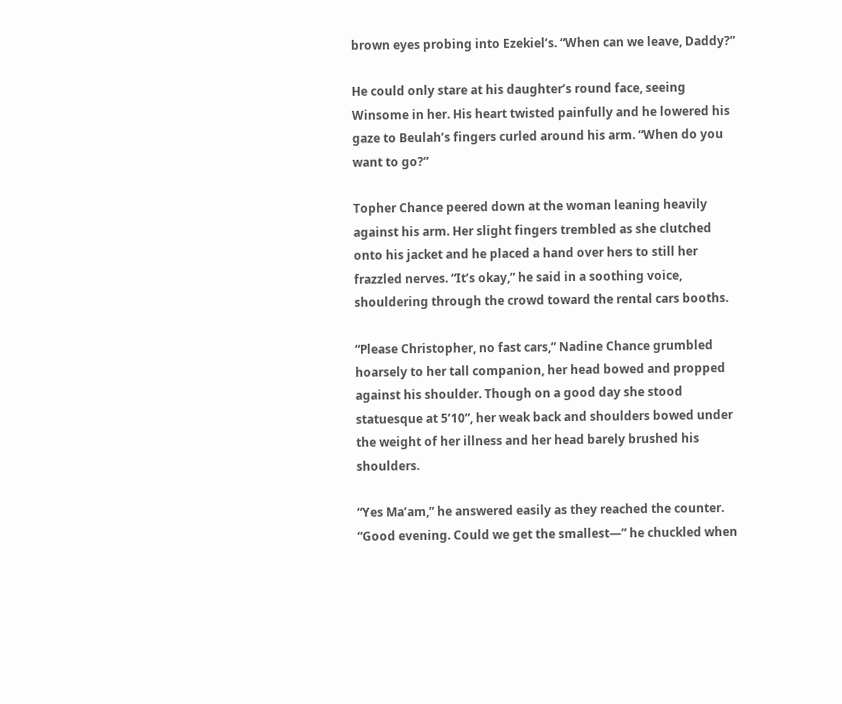brown eyes probing into Ezekiel’s. “When can we leave, Daddy?”

He could only stare at his daughter’s round face, seeing Winsome in her. His heart twisted painfully and he lowered his gaze to Beulah’s fingers curled around his arm. “When do you want to go?”

Topher Chance peered down at the woman leaning heavily against his arm. Her slight fingers trembled as she clutched onto his jacket and he placed a hand over hers to still her frazzled nerves. “It’s okay,” he said in a soothing voice, shouldering through the crowd toward the rental cars booths.

“Please Christopher, no fast cars,” Nadine Chance grumbled hoarsely to her tall companion, her head bowed and propped against his shoulder. Though on a good day she stood statuesque at 5’10”, her weak back and shoulders bowed under the weight of her illness and her head barely brushed his shoulders.

“Yes Ma’am,” he answered easily as they reached the counter. “Good evening. Could we get the smallest—” he chuckled when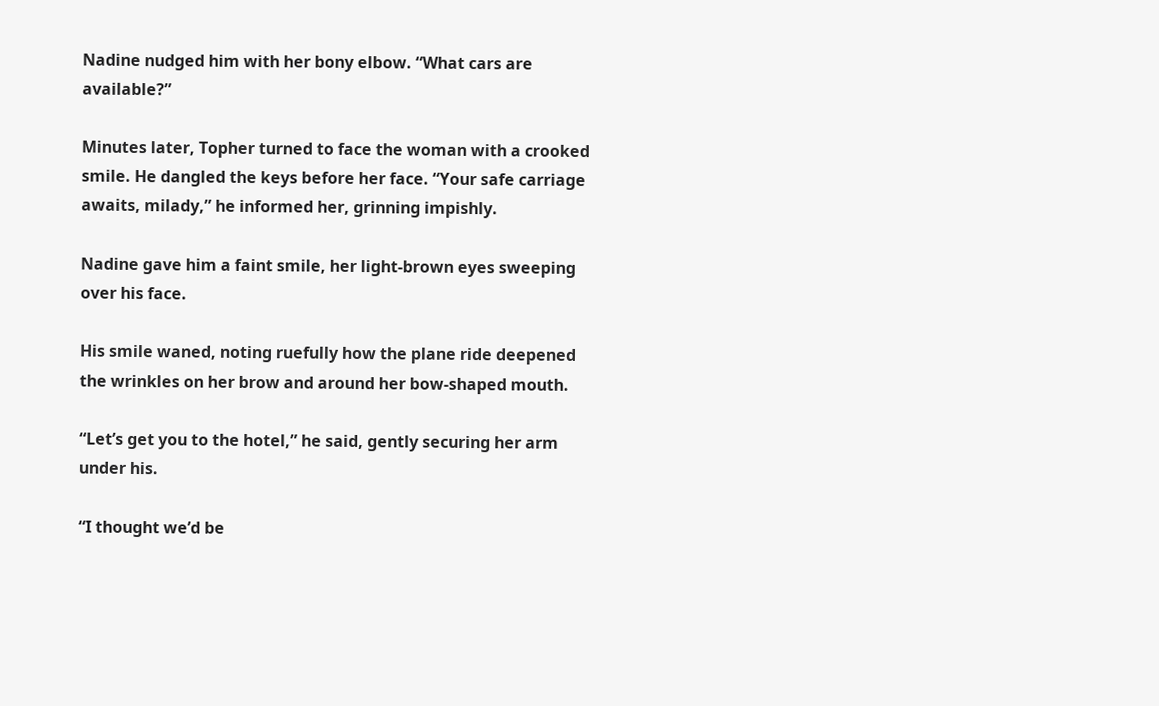Nadine nudged him with her bony elbow. “What cars are available?”

Minutes later, Topher turned to face the woman with a crooked smile. He dangled the keys before her face. “Your safe carriage awaits, milady,” he informed her, grinning impishly.

Nadine gave him a faint smile, her light-brown eyes sweeping over his face.

His smile waned, noting ruefully how the plane ride deepened the wrinkles on her brow and around her bow-shaped mouth.

“Let’s get you to the hotel,” he said, gently securing her arm under his.

“I thought we’d be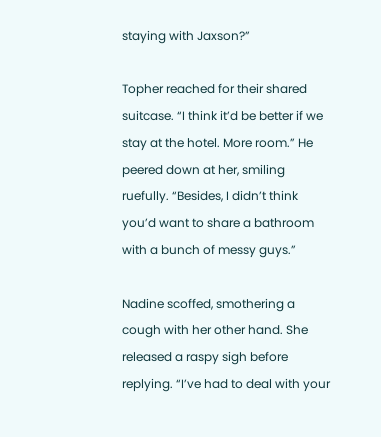staying with Jaxson?”

Topher reached for their shared suitcase. “I think it’d be better if we stay at the hotel. More room.” He peered down at her, smiling ruefully. “Besides, I didn’t think you’d want to share a bathroom with a bunch of messy guys.”

Nadine scoffed, smothering a cough with her other hand. She released a raspy sigh before replying. “I’ve had to deal with your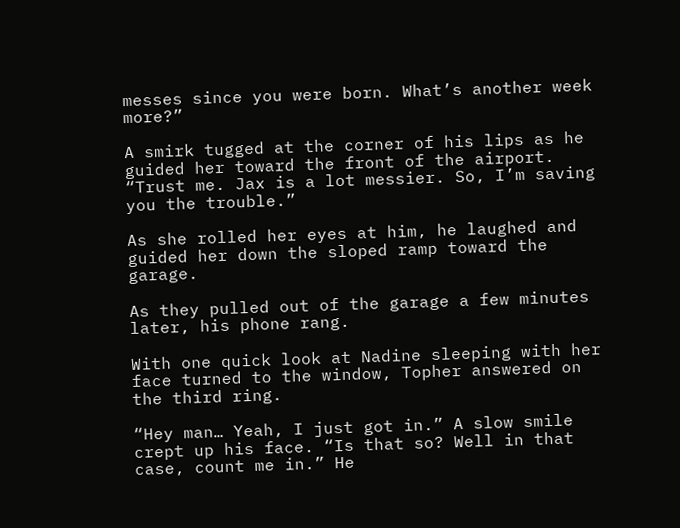messes since you were born. What’s another week more?”

A smirk tugged at the corner of his lips as he guided her toward the front of the airport. “Trust me. Jax is a lot messier. So, I’m saving you the trouble.”

As she rolled her eyes at him, he laughed and guided her down the sloped ramp toward the garage.

As they pulled out of the garage a few minutes later, his phone rang.

With one quick look at Nadine sleeping with her face turned to the window, Topher answered on the third ring.

“Hey man… Yeah, I just got in.” A slow smile crept up his face. “Is that so? Well in that case, count me in.” He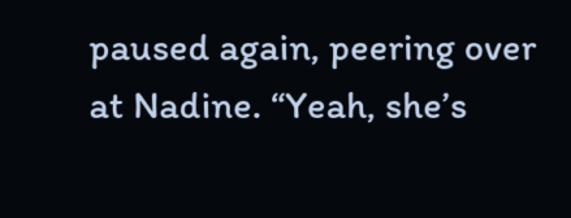paused again, peering over at Nadine. “Yeah, she’s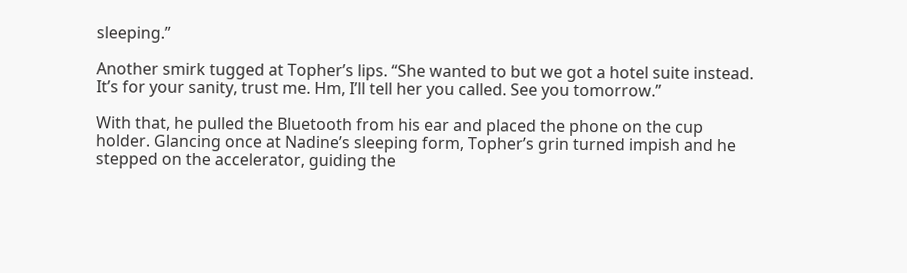sleeping.”

Another smirk tugged at Topher’s lips. “She wanted to but we got a hotel suite instead. It’s for your sanity, trust me. Hm, I’ll tell her you called. See you tomorrow.”

With that, he pulled the Bluetooth from his ear and placed the phone on the cup holder. Glancing once at Nadine’s sleeping form, Topher’s grin turned impish and he stepped on the accelerator, guiding the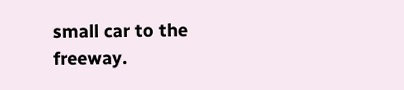small car to the freeway.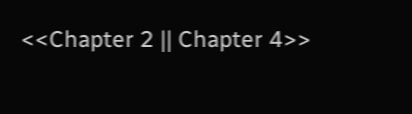<<Chapter 2 || Chapter 4>>